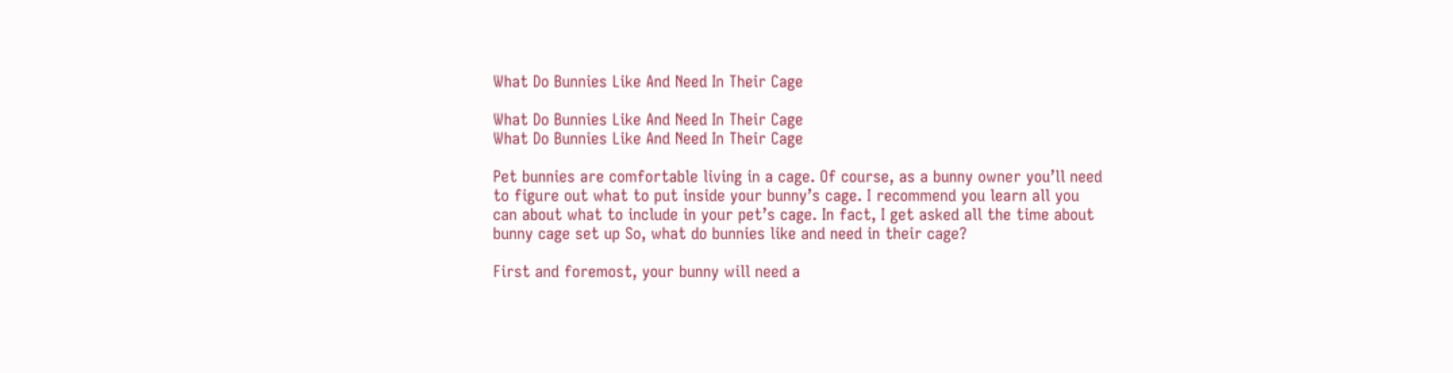What Do Bunnies Like And Need In Their Cage

What Do Bunnies Like And Need In Their Cage
What Do Bunnies Like And Need In Their Cage

Pet bunnies are comfortable living in a cage. Of course, as a bunny owner you’ll need to figure out what to put inside your bunny’s cage. I recommend you learn all you can about what to include in your pet’s cage. In fact, I get asked all the time about bunny cage set up So, what do bunnies like and need in their cage?

First and foremost, your bunny will need a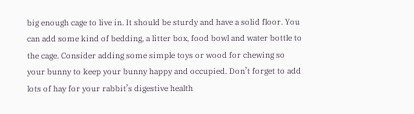big enough cage to live in. It should be sturdy and have a solid floor. You can add some kind of bedding, a litter box, food bowl and water bottle to the cage. Consider adding some simple toys or wood for chewing so your bunny to keep your bunny happy and occupied. Don’t forget to add lots of hay for your rabbit’s digestive health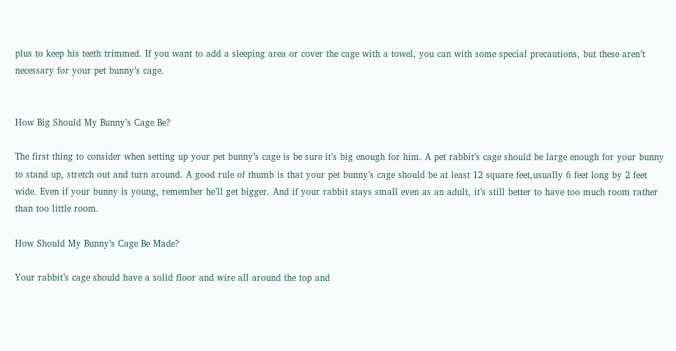plus to keep his teeth trimmed. If you want to add a sleeping area or cover the cage with a towel, you can with some special precautions, but these aren’t necessary for your pet bunny’s cage.


How Big Should My Bunny’s Cage Be?

The first thing to consider when setting up your pet bunny’s cage is be sure it’s big enough for him. A pet rabbit’s cage should be large enough for your bunny to stand up, stretch out and turn around. A good rule of thumb is that your pet bunny’s cage should be at least 12 square feet,usually 6 feet long by 2 feet wide. Even if your bunny is young, remember he’ll get bigger. And if your rabbit stays small even as an adult, it’s still better to have too much room rather than too little room.

How Should My Bunny’s Cage Be Made?

Your rabbit’s cage should have a solid floor and wire all around the top and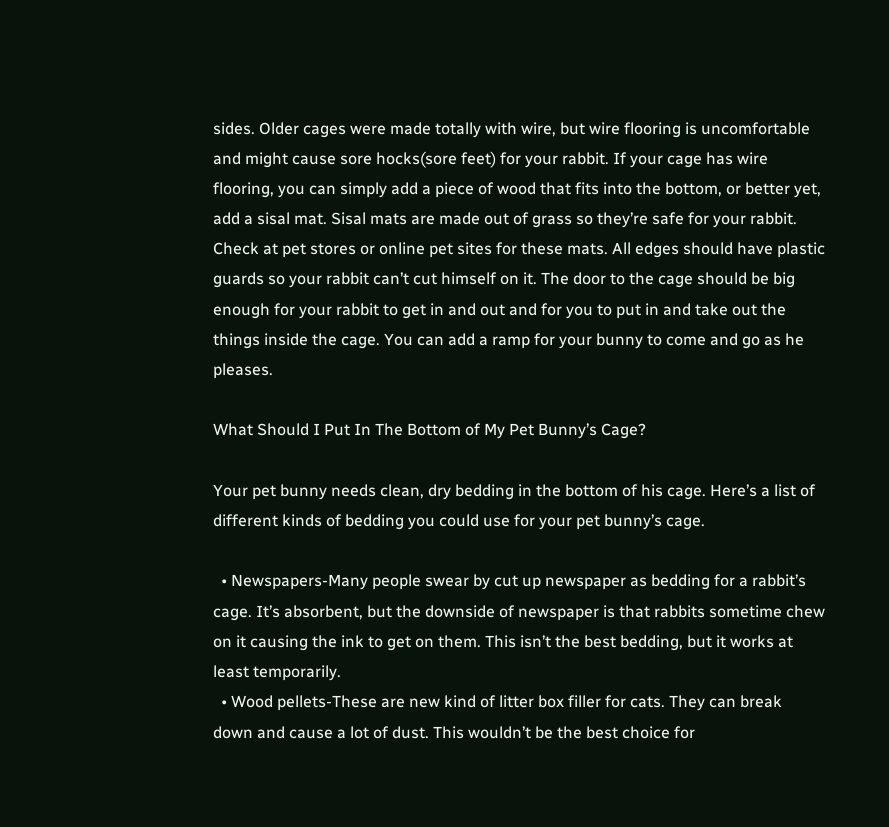sides. Older cages were made totally with wire, but wire flooring is uncomfortable and might cause sore hocks(sore feet) for your rabbit. If your cage has wire flooring, you can simply add a piece of wood that fits into the bottom, or better yet, add a sisal mat. Sisal mats are made out of grass so they’re safe for your rabbit. Check at pet stores or online pet sites for these mats. All edges should have plastic guards so your rabbit can’t cut himself on it. The door to the cage should be big enough for your rabbit to get in and out and for you to put in and take out the things inside the cage. You can add a ramp for your bunny to come and go as he pleases.

What Should I Put In The Bottom of My Pet Bunny’s Cage?

Your pet bunny needs clean, dry bedding in the bottom of his cage. Here’s a list of different kinds of bedding you could use for your pet bunny’s cage.

  • Newspapers-Many people swear by cut up newspaper as bedding for a rabbit’s cage. It’s absorbent, but the downside of newspaper is that rabbits sometime chew on it causing the ink to get on them. This isn’t the best bedding, but it works at least temporarily.
  • Wood pellets-These are new kind of litter box filler for cats. They can break down and cause a lot of dust. This wouldn’t be the best choice for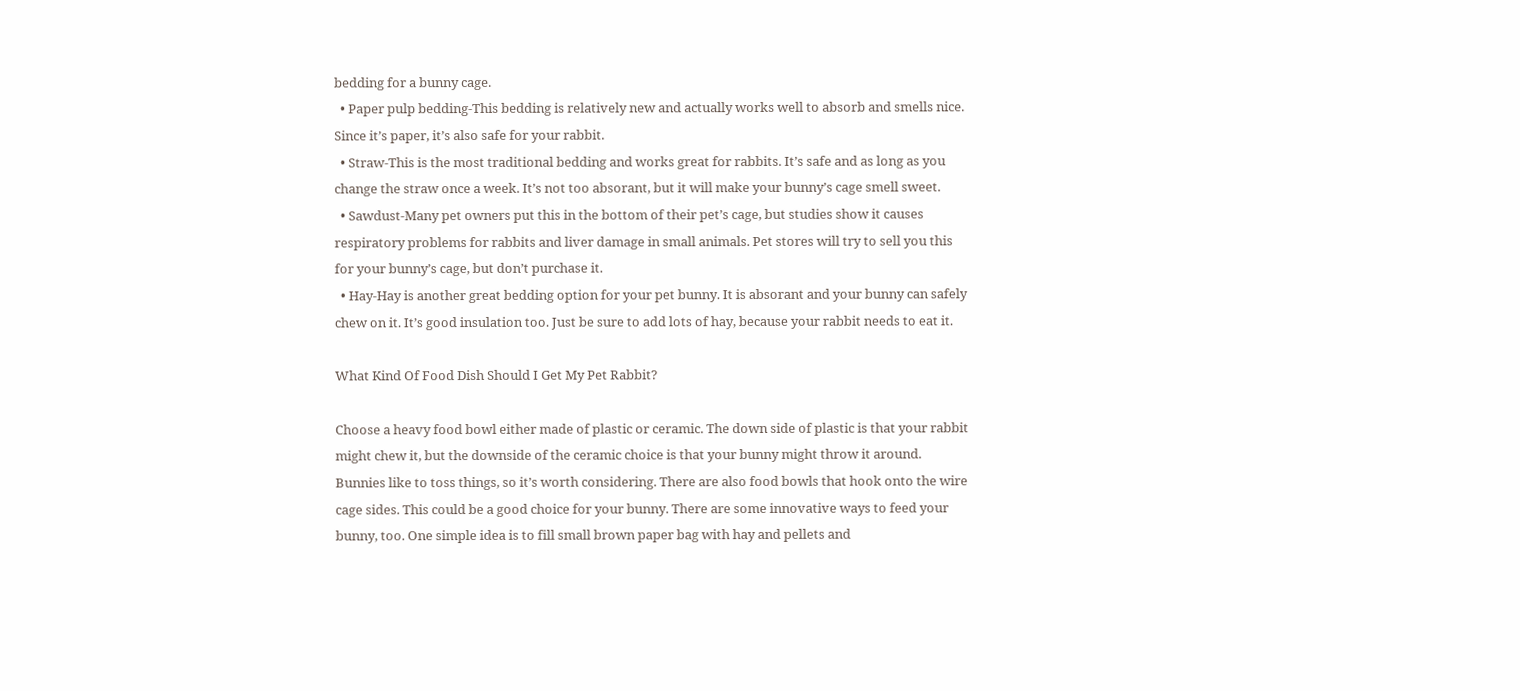bedding for a bunny cage.
  • Paper pulp bedding-This bedding is relatively new and actually works well to absorb and smells nice. Since it’s paper, it’s also safe for your rabbit.
  • Straw-This is the most traditional bedding and works great for rabbits. It’s safe and as long as you change the straw once a week. It’s not too absorant, but it will make your bunny’s cage smell sweet.
  • Sawdust-Many pet owners put this in the bottom of their pet’s cage, but studies show it causes respiratory problems for rabbits and liver damage in small animals. Pet stores will try to sell you this for your bunny’s cage, but don’t purchase it.
  • Hay-Hay is another great bedding option for your pet bunny. It is absorant and your bunny can safely chew on it. It’s good insulation too. Just be sure to add lots of hay, because your rabbit needs to eat it.

What Kind Of Food Dish Should I Get My Pet Rabbit?

Choose a heavy food bowl either made of plastic or ceramic. The down side of plastic is that your rabbit might chew it, but the downside of the ceramic choice is that your bunny might throw it around. Bunnies like to toss things, so it’s worth considering. There are also food bowls that hook onto the wire cage sides. This could be a good choice for your bunny. There are some innovative ways to feed your bunny, too. One simple idea is to fill small brown paper bag with hay and pellets and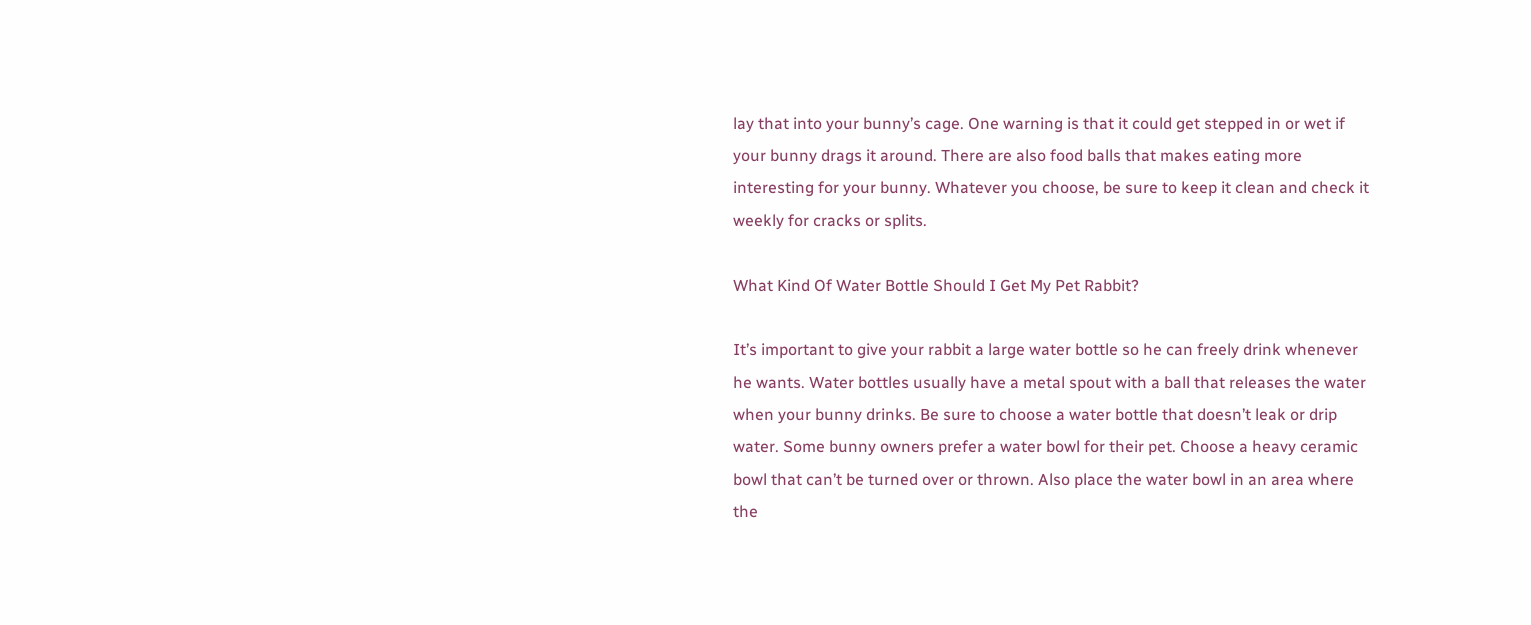lay that into your bunny’s cage. One warning is that it could get stepped in or wet if your bunny drags it around. There are also food balls that makes eating more interesting for your bunny. Whatever you choose, be sure to keep it clean and check it weekly for cracks or splits.

What Kind Of Water Bottle Should I Get My Pet Rabbit?

It’s important to give your rabbit a large water bottle so he can freely drink whenever he wants. Water bottles usually have a metal spout with a ball that releases the water when your bunny drinks. Be sure to choose a water bottle that doesn’t leak or drip water. Some bunny owners prefer a water bowl for their pet. Choose a heavy ceramic bowl that can’t be turned over or thrown. Also place the water bowl in an area where the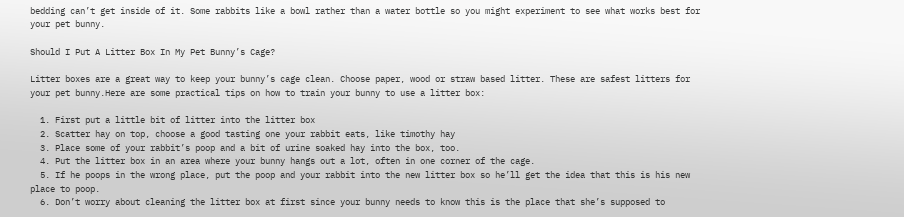bedding can’t get inside of it. Some rabbits like a bowl rather than a water bottle so you might experiment to see what works best for your pet bunny.

Should I Put A Litter Box In My Pet Bunny’s Cage?

Litter boxes are a great way to keep your bunny’s cage clean. Choose paper, wood or straw based litter. These are safest litters for your pet bunny.Here are some practical tips on how to train your bunny to use a litter box:

  1. First put a little bit of litter into the litter box
  2. Scatter hay on top, choose a good tasting one your rabbit eats, like timothy hay
  3. Place some of your rabbit’s poop and a bit of urine soaked hay into the box, too.
  4. Put the litter box in an area where your bunny hangs out a lot, often in one corner of the cage.
  5. If he poops in the wrong place, put the poop and your rabbit into the new litter box so he’ll get the idea that this is his new place to poop.
  6. Don’t worry about cleaning the litter box at first since your bunny needs to know this is the place that she’s supposed to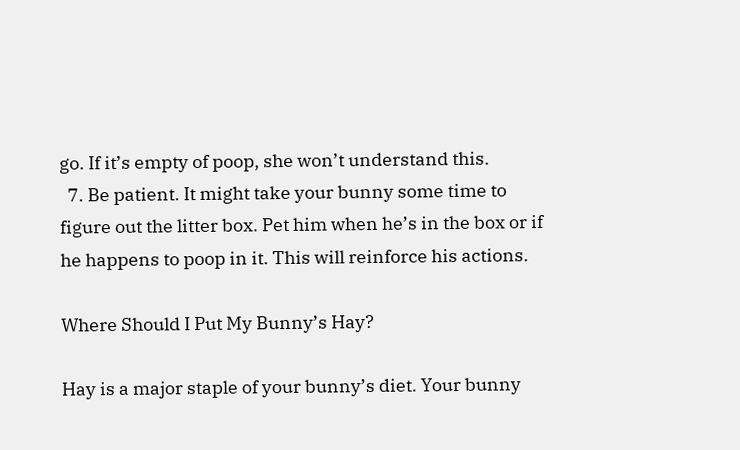go. If it’s empty of poop, she won’t understand this.
  7. Be patient. It might take your bunny some time to figure out the litter box. Pet him when he’s in the box or if he happens to poop in it. This will reinforce his actions.

Where Should I Put My Bunny’s Hay?

Hay is a major staple of your bunny’s diet. Your bunny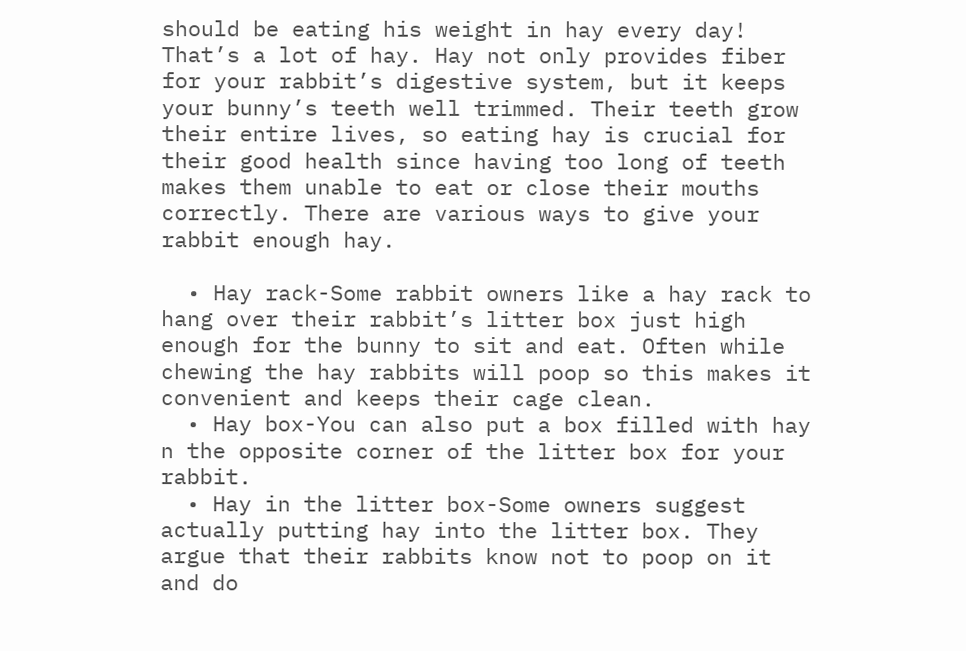should be eating his weight in hay every day! That’s a lot of hay. Hay not only provides fiber for your rabbit’s digestive system, but it keeps your bunny’s teeth well trimmed. Their teeth grow their entire lives, so eating hay is crucial for their good health since having too long of teeth makes them unable to eat or close their mouths correctly. There are various ways to give your rabbit enough hay.

  • Hay rack-Some rabbit owners like a hay rack to hang over their rabbit’s litter box just high enough for the bunny to sit and eat. Often while chewing the hay rabbits will poop so this makes it convenient and keeps their cage clean.
  • Hay box-You can also put a box filled with hay n the opposite corner of the litter box for your rabbit.
  • Hay in the litter box-Some owners suggest actually putting hay into the litter box. They argue that their rabbits know not to poop on it and do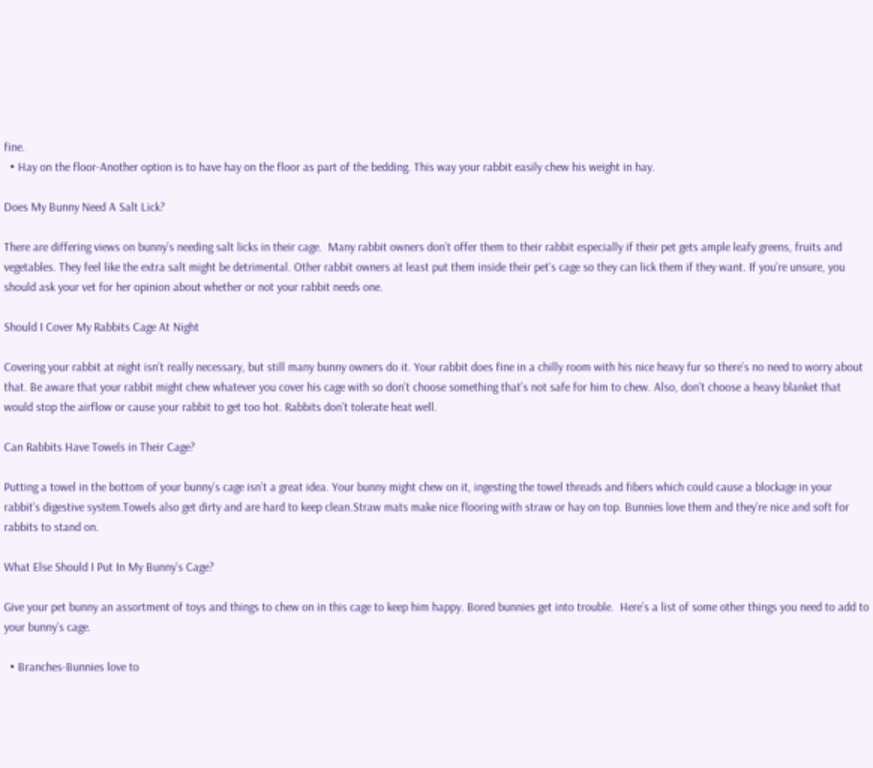fine.
  • Hay on the floor-Another option is to have hay on the floor as part of the bedding. This way your rabbit easily chew his weight in hay.

Does My Bunny Need A Salt Lick?

There are differing views on bunny’s needing salt licks in their cage.  Many rabbit owners don’t offer them to their rabbit especially if their pet gets ample leafy greens, fruits and vegetables. They feel like the extra salt might be detrimental. Other rabbit owners at least put them inside their pet’s cage so they can lick them if they want. If you’re unsure, you should ask your vet for her opinion about whether or not your rabbit needs one.

Should I Cover My Rabbits Cage At Night

Covering your rabbit at night isn’t really necessary, but still many bunny owners do it. Your rabbit does fine in a chilly room with his nice heavy fur so there’s no need to worry about that. Be aware that your rabbit might chew whatever you cover his cage with so don’t choose something that’s not safe for him to chew. Also, don’t choose a heavy blanket that would stop the airflow or cause your rabbit to get too hot. Rabbits don’t tolerate heat well.

Can Rabbits Have Towels in Their Cage?

Putting a towel in the bottom of your bunny’s cage isn’t a great idea. Your bunny might chew on it, ingesting the towel threads and fibers which could cause a blockage in your rabbit’s digestive system.Towels also get dirty and are hard to keep clean.Straw mats make nice flooring with straw or hay on top. Bunnies love them and they’re nice and soft for rabbits to stand on.

What Else Should I Put In My Bunny’s Cage?

Give your pet bunny an assortment of toys and things to chew on in this cage to keep him happy. Bored bunnies get into trouble.  Here’s a list of some other things you need to add to your bunny’s cage.

  • Branches-Bunnies love to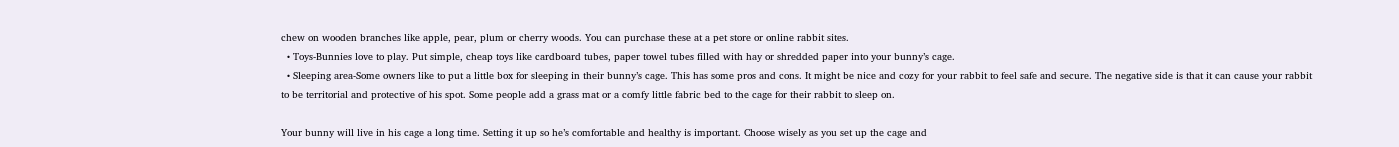chew on wooden branches like apple, pear, plum or cherry woods. You can purchase these at a pet store or online rabbit sites.
  • Toys-Bunnies love to play. Put simple, cheap toys like cardboard tubes, paper towel tubes filled with hay or shredded paper into your bunny’s cage.
  • Sleeping area-Some owners like to put a little box for sleeping in their bunny’s cage. This has some pros and cons. It might be nice and cozy for your rabbit to feel safe and secure. The negative side is that it can cause your rabbit to be territorial and protective of his spot. Some people add a grass mat or a comfy little fabric bed to the cage for their rabbit to sleep on.

Your bunny will live in his cage a long time. Setting it up so he’s comfortable and healthy is important. Choose wisely as you set up the cage and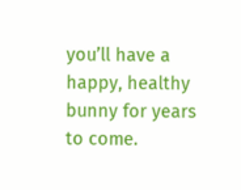you’ll have a happy, healthy bunny for years to come.